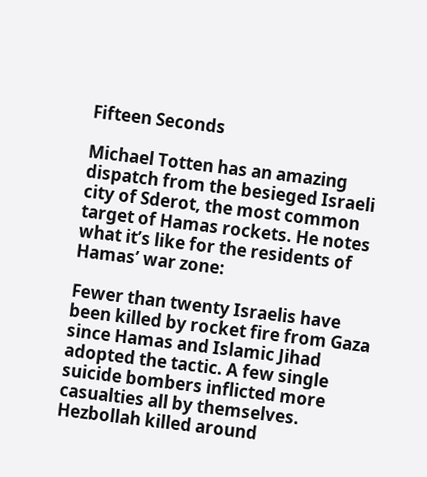Fifteen Seconds

Michael Totten has an amazing dispatch from the besieged Israeli city of Sderot, the most common target of Hamas rockets. He notes what it’s like for the residents of Hamas’ war zone:

Fewer than twenty Israelis have been killed by rocket fire from Gaza since Hamas and Islamic Jihad adopted the tactic. A few single suicide bombers inflicted more casualties all by themselves. Hezbollah killed around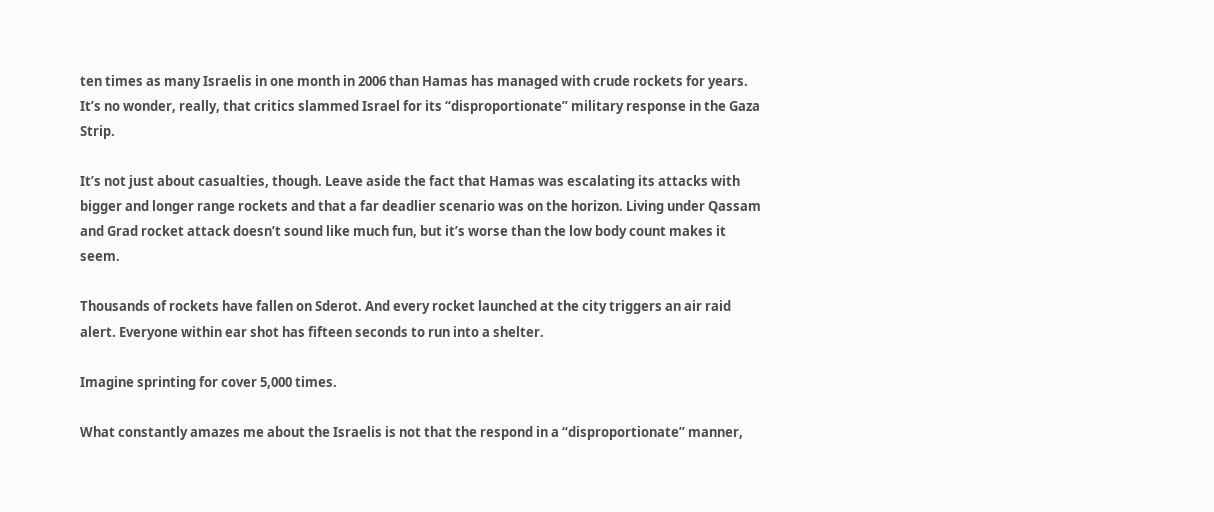ten times as many Israelis in one month in 2006 than Hamas has managed with crude rockets for years. It’s no wonder, really, that critics slammed Israel for its “disproportionate” military response in the Gaza Strip.

It’s not just about casualties, though. Leave aside the fact that Hamas was escalating its attacks with bigger and longer range rockets and that a far deadlier scenario was on the horizon. Living under Qassam and Grad rocket attack doesn’t sound like much fun, but it’s worse than the low body count makes it seem.

Thousands of rockets have fallen on Sderot. And every rocket launched at the city triggers an air raid alert. Everyone within ear shot has fifteen seconds to run into a shelter.

Imagine sprinting for cover 5,000 times.

What constantly amazes me about the Israelis is not that the respond in a “disproportionate” manner,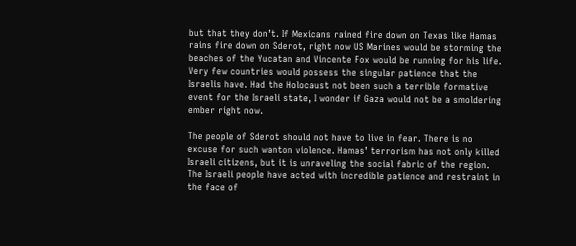but that they don’t. If Mexicans rained fire down on Texas like Hamas rains fire down on Sderot, right now US Marines would be storming the beaches of the Yucatan and Vincente Fox would be running for his life. Very few countries would possess the singular patience that the Israelis have. Had the Holocaust not been such a terrible formative event for the Israeli state, I wonder if Gaza would not be a smoldering ember right now.

The people of Sderot should not have to live in fear. There is no excuse for such wanton violence. Hamas’ terrorism has not only killed Israeli citizens, but it is unraveling the social fabric of the region. The Israeli people have acted with incredible patience and restraint in the face of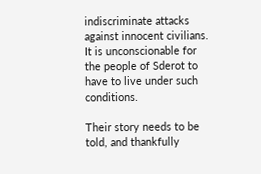indiscriminate attacks against innocent civilians. It is unconscionable for the people of Sderot to have to live under such conditions.

Their story needs to be told, and thankfully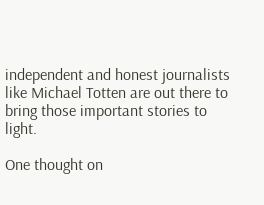independent and honest journalists like Michael Totten are out there to bring those important stories to light.

One thought on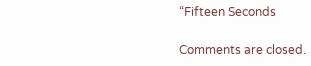“Fifteen Seconds

Comments are closed.